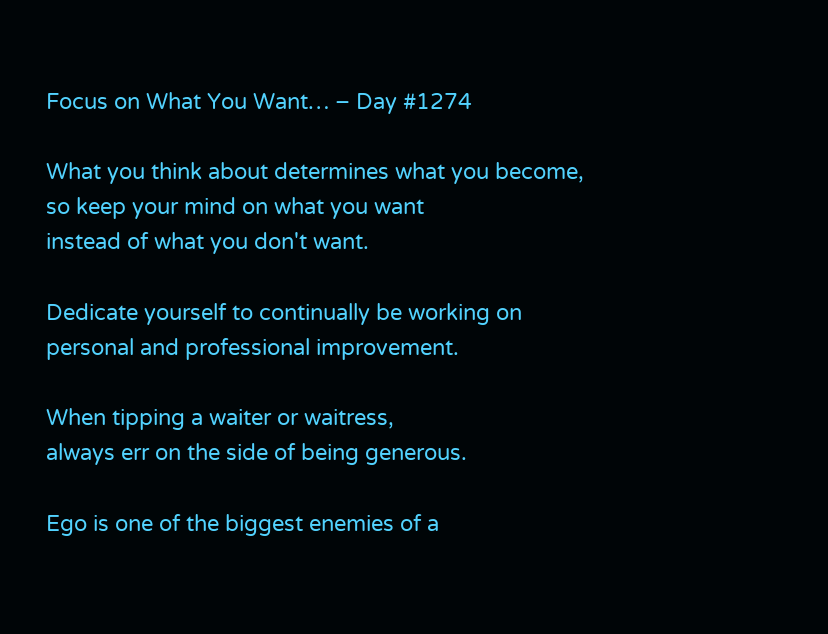Focus on What You Want… – Day #1274

What you think about determines what you become,
so keep your mind on what you want
instead of what you don't want.

Dedicate yourself to continually be working on
personal and professional improvement.

When tipping a waiter or waitress,
always err on the side of being generous.

Ego is one of the biggest enemies of a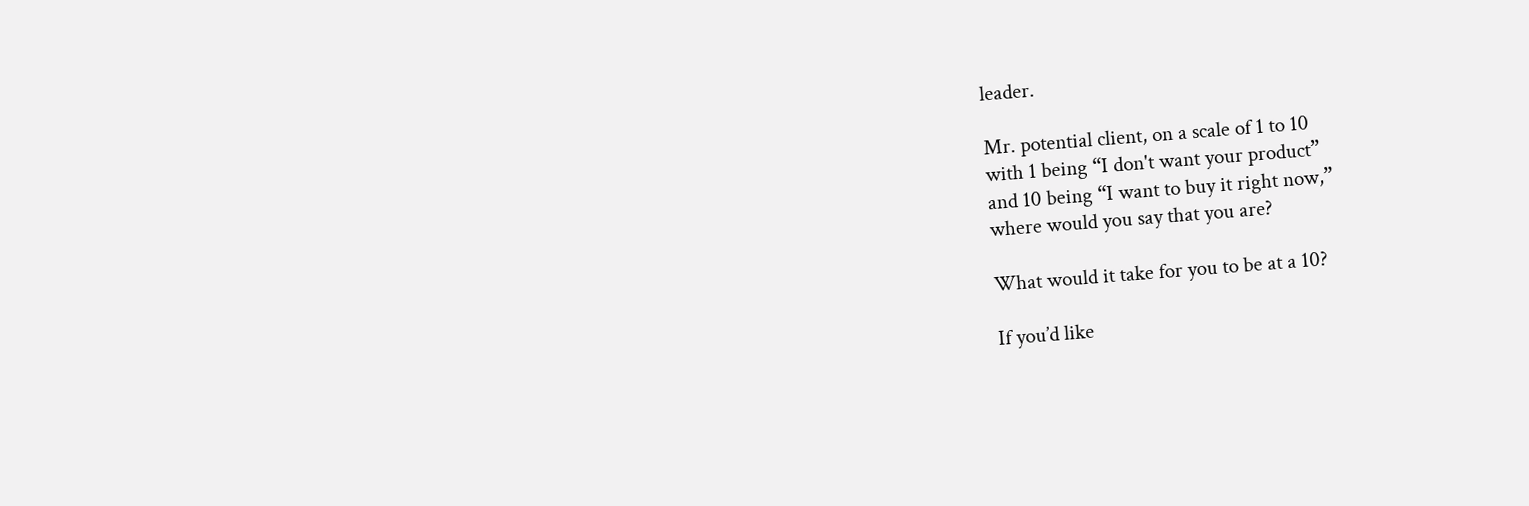leader.

Mr. potential client, on a scale of 1 to 10
with 1 being “I don't want your product”
and 10 being “I want to buy it right now,”
where would you say that you are?

What would it take for you to be at a 10?

If you’d like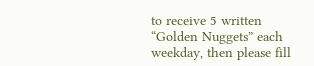to receive 5 written “Golden Nuggets” each weekday, then please fill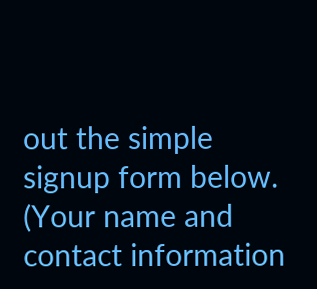out the simple signup form below. (Your name and contact information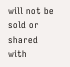will not be sold or shared with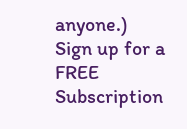anyone.)
Sign up for a FREE Subscription